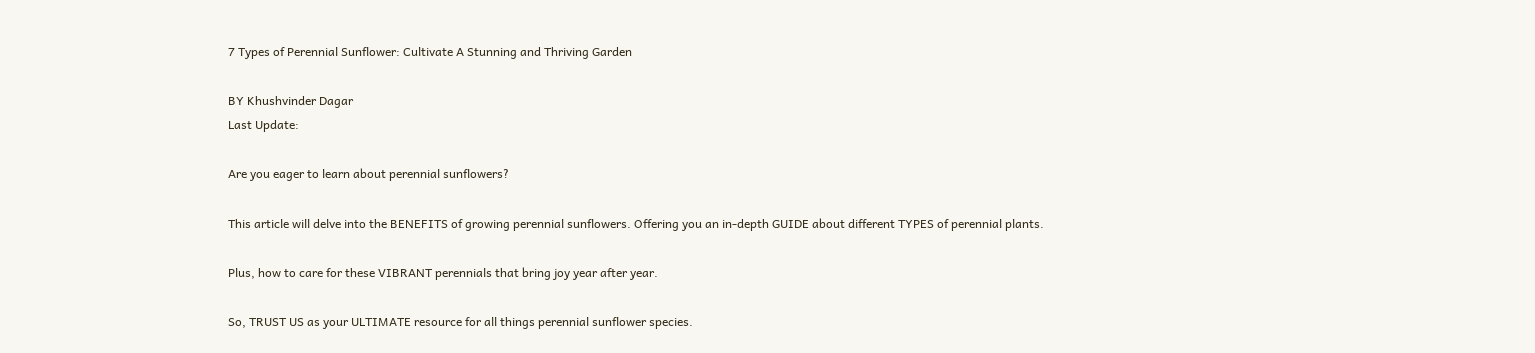7 Types of Perennial Sunflower: Cultivate A Stunning and Thriving Garden

BY Khushvinder Dagar
Last Update:

Are you eager to learn about perennial sunflowers?

This article will delve into the BENEFITS of growing perennial sunflowers. Offering you an in-depth GUIDE about different TYPES of perennial plants.

Plus, how to care for these VIBRANT perennials that bring joy year after year.

So, TRUST US as your ULTIMATE resource for all things perennial sunflower species.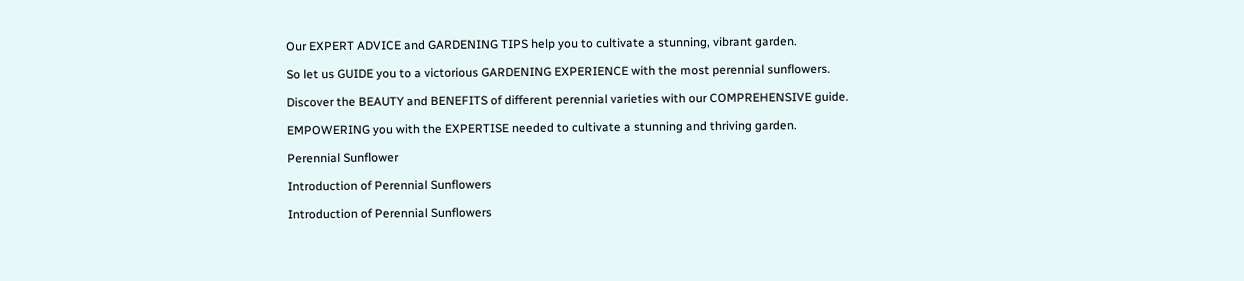Our EXPERT ADVICE and GARDENING TIPS help you to cultivate a stunning, vibrant garden.

So let us GUIDE you to a victorious GARDENING EXPERIENCE with the most perennial sunflowers.

Discover the BEAUTY and BENEFITS of different perennial varieties with our COMPREHENSIVE guide.

EMPOWERING you with the EXPERTISE needed to cultivate a stunning and thriving garden.

Perennial Sunflower

Introduction of Perennial Sunflowers

Introduction of Perennial Sunflowers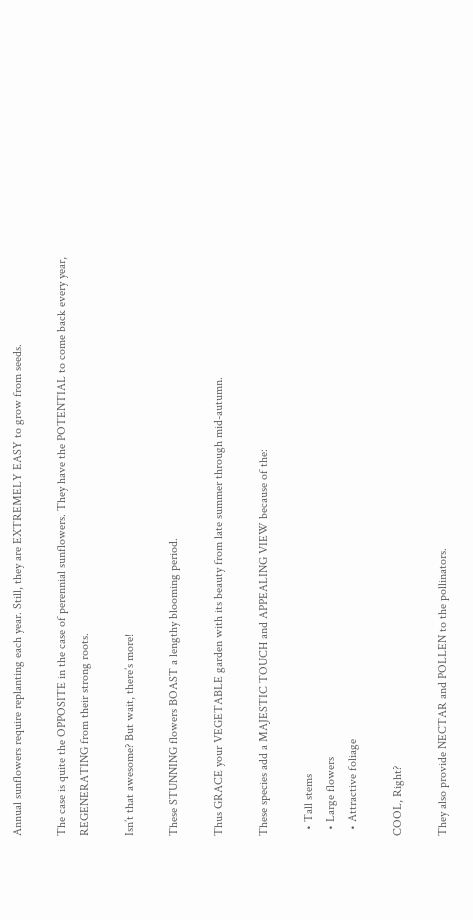Annual sunflowers require replanting each year. Still, they are EXTREMELY EASY to grow from seeds.

The case is quite the OPPOSITE in the case of perennial sunflowers. They have the POTENTIAL to come back every year, REGENERATING from their strong roots.

Isn’t that awesome? But wait, there’s more!

These STUNNING flowers BOAST a lengthy blooming period.

Thus GRACE your VEGETABLE garden with its beauty from late summer through mid-autumn.

These species add a MAJESTIC TOUCH and APPEALING VIEW because of the:

  • Tall stems
  • Large flowers
  • Attractive foliage

COOL, Right?

They also provide NECTAR and POLLEN to the pollinators.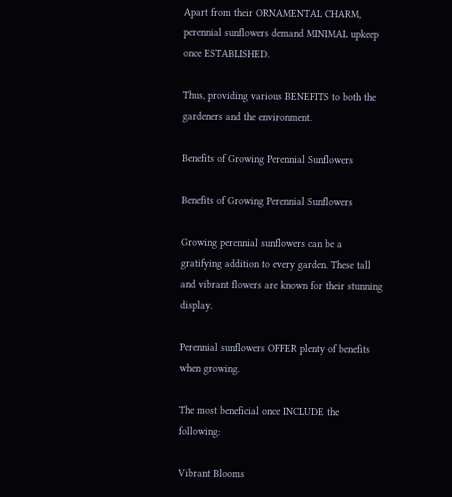Apart from their ORNAMENTAL CHARM, perennial sunflowers demand MINIMAL upkeep once ESTABLISHED.

Thus, providing various BENEFITS to both the gardeners and the environment.

Benefits of Growing Perennial Sunflowers

Benefits of Growing Perennial Sunflowers

Growing perennial sunflowers can be a gratifying addition to every garden. These tall and vibrant flowers are known for their stunning display.

Perennial sunflowers OFFER plenty of benefits when growing.

The most beneficial once INCLUDE the following:

Vibrant Blooms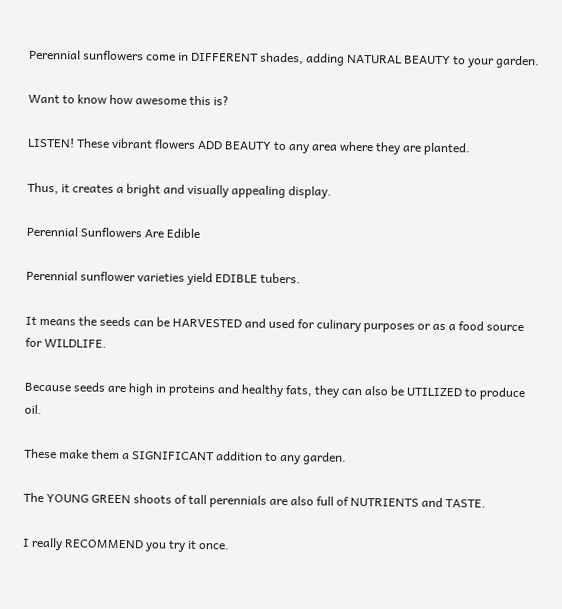Perennial sunflowers come in DIFFERENT shades, adding NATURAL BEAUTY to your garden.

Want to know how awesome this is?

LISTEN! These vibrant flowers ADD BEAUTY to any area where they are planted.

Thus, it creates a bright and visually appealing display.

Perennial Sunflowers Are Edible

Perennial sunflower varieties yield EDIBLE tubers.

It means the seeds can be HARVESTED and used for culinary purposes or as a food source for WILDLIFE.

Because seeds are high in proteins and healthy fats, they can also be UTILIZED to produce oil.

These make them a SIGNIFICANT addition to any garden.

The YOUNG GREEN shoots of tall perennials are also full of NUTRIENTS and TASTE.

I really RECOMMEND you try it once.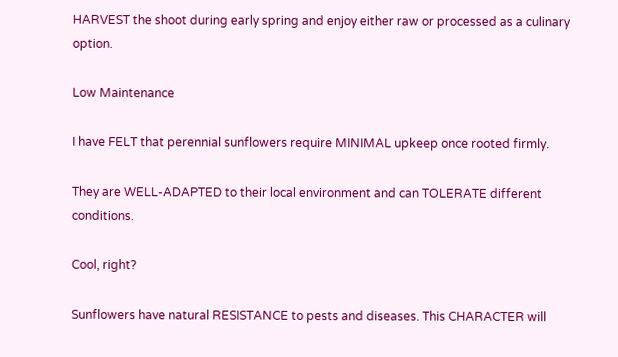HARVEST the shoot during early spring and enjoy either raw or processed as a culinary option.

Low Maintenance

I have FELT that perennial sunflowers require MINIMAL upkeep once rooted firmly.

They are WELL-ADAPTED to their local environment and can TOLERATE different conditions.

Cool, right?

Sunflowers have natural RESISTANCE to pests and diseases. This CHARACTER will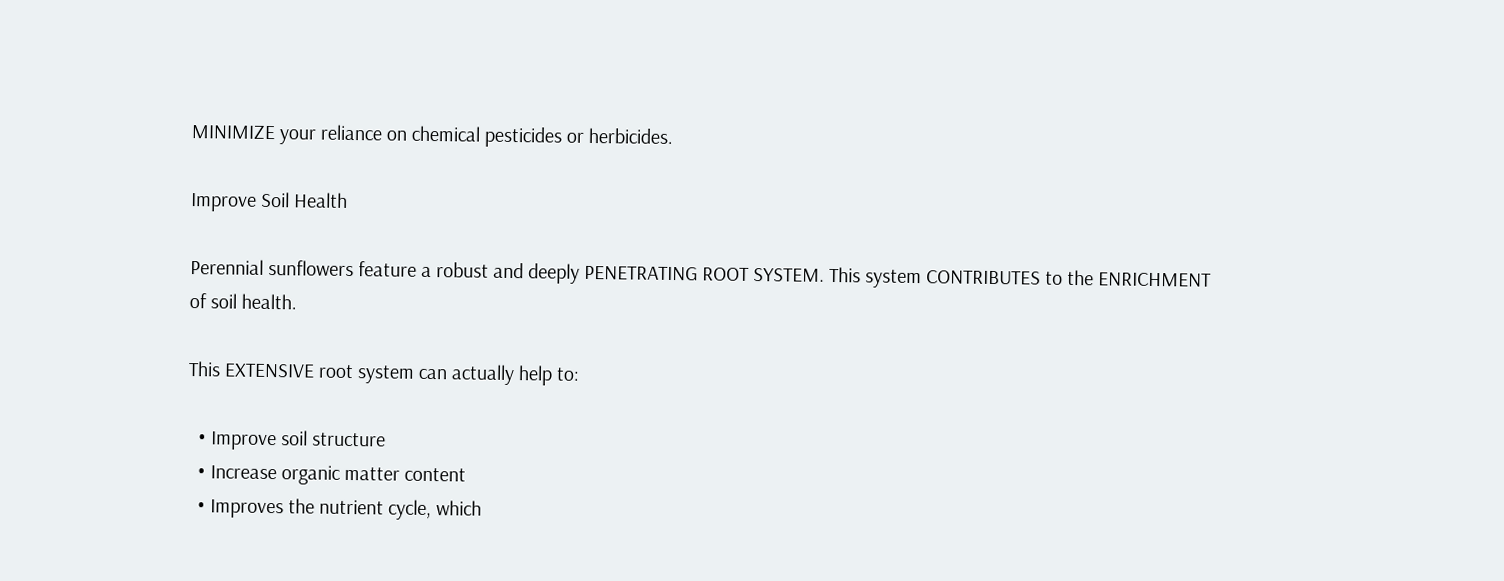MINIMIZE your reliance on chemical pesticides or herbicides.

Improve Soil Health

Perennial sunflowers feature a robust and deeply PENETRATING ROOT SYSTEM. This system CONTRIBUTES to the ENRICHMENT of soil health.

This EXTENSIVE root system can actually help to:

  • Improve soil structure
  • Increase organic matter content
  • Improves the nutrient cycle, which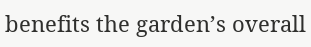benefits the garden’s overall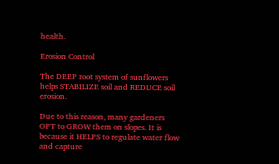health.

Erosion Control

The DEEP root system of sunflowers helps STABILIZE soil and REDUCE soil erosion.

Due to this reason, many gardeners OPT to GROW them on slopes. It is because it HELPS to regulate water flow and capture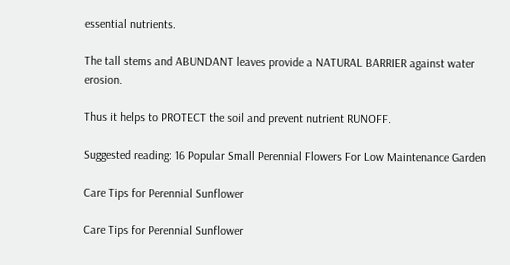essential nutrients.

The tall stems and ABUNDANT leaves provide a NATURAL BARRIER against water erosion.

Thus it helps to PROTECT the soil and prevent nutrient RUNOFF.

Suggested reading: 16 Popular Small Perennial Flowers For Low Maintenance Garden

Care Tips for Perennial Sunflower

Care Tips for Perennial Sunflower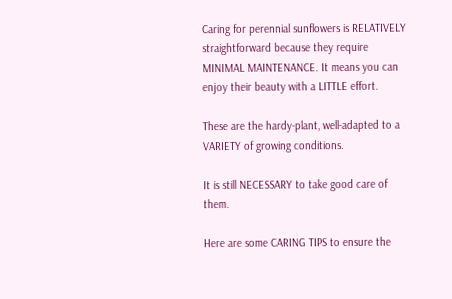Caring for perennial sunflowers is RELATIVELY straightforward because they require MINIMAL MAINTENANCE. It means you can enjoy their beauty with a LITTLE effort.

These are the hardy-plant, well-adapted to a VARIETY of growing conditions.

It is still NECESSARY to take good care of them.

Here are some CARING TIPS to ensure the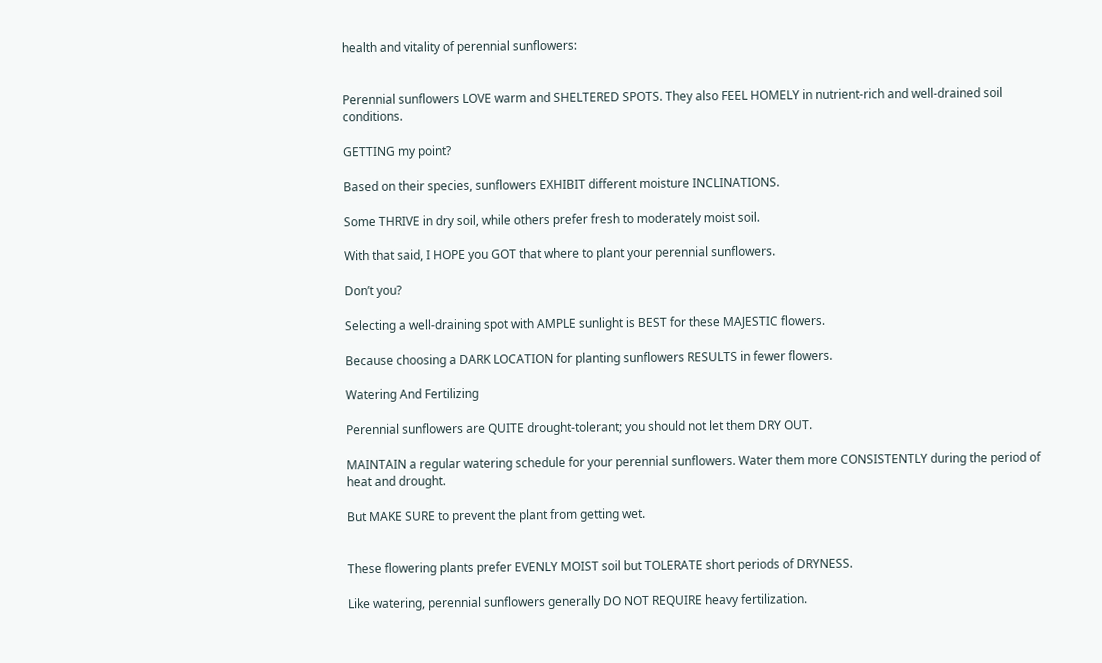health and vitality of perennial sunflowers:


Perennial sunflowers LOVE warm and SHELTERED SPOTS. They also FEEL HOMELY in nutrient-rich and well-drained soil conditions.

GETTING my point?

Based on their species, sunflowers EXHIBIT different moisture INCLINATIONS.

Some THRIVE in dry soil, while others prefer fresh to moderately moist soil.

With that said, I HOPE you GOT that where to plant your perennial sunflowers.

Don’t you?

Selecting a well-draining spot with AMPLE sunlight is BEST for these MAJESTIC flowers.

Because choosing a DARK LOCATION for planting sunflowers RESULTS in fewer flowers.

Watering And Fertilizing

Perennial sunflowers are QUITE drought-tolerant; you should not let them DRY OUT.

MAINTAIN a regular watering schedule for your perennial sunflowers. Water them more CONSISTENTLY during the period of heat and drought.

But MAKE SURE to prevent the plant from getting wet.


These flowering plants prefer EVENLY MOIST soil but TOLERATE short periods of DRYNESS.

Like watering, perennial sunflowers generally DO NOT REQUIRE heavy fertilization.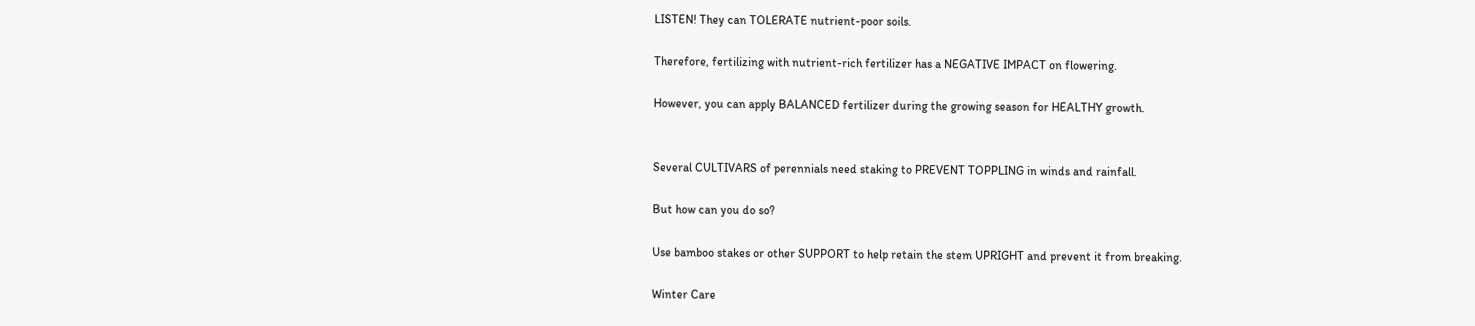LISTEN! They can TOLERATE nutrient-poor soils.

Therefore, fertilizing with nutrient-rich fertilizer has a NEGATIVE IMPACT on flowering.

However, you can apply BALANCED fertilizer during the growing season for HEALTHY growth.


Several CULTIVARS of perennials need staking to PREVENT TOPPLING in winds and rainfall.

But how can you do so?

Use bamboo stakes or other SUPPORT to help retain the stem UPRIGHT and prevent it from breaking.

Winter Care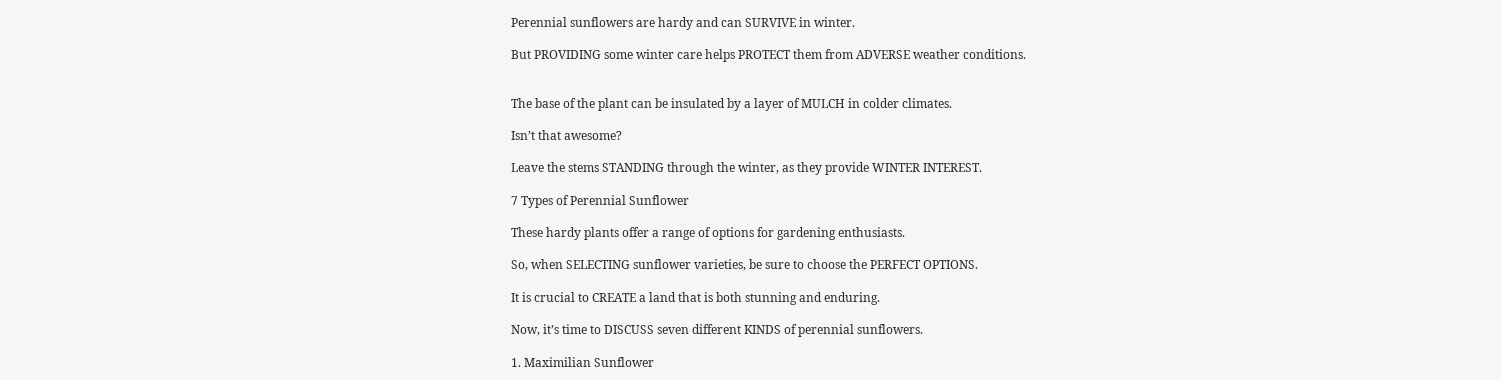Perennial sunflowers are hardy and can SURVIVE in winter.

But PROVIDING some winter care helps PROTECT them from ADVERSE weather conditions.


The base of the plant can be insulated by a layer of MULCH in colder climates.

Isn’t that awesome?

Leave the stems STANDING through the winter, as they provide WINTER INTEREST.

7 Types of Perennial Sunflower

These hardy plants offer a range of options for gardening enthusiasts.

So, when SELECTING sunflower varieties, be sure to choose the PERFECT OPTIONS.

It is crucial to CREATE a land that is both stunning and enduring.

Now, it’s time to DISCUSS seven different KINDS of perennial sunflowers.

1. Maximilian Sunflower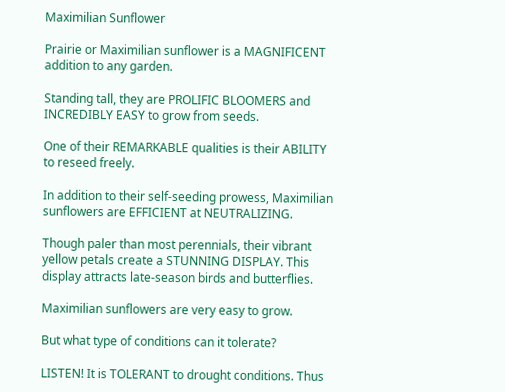Maximilian Sunflower

Prairie or Maximilian sunflower is a MAGNIFICENT addition to any garden.

Standing tall, they are PROLIFIC BLOOMERS and INCREDIBLY EASY to grow from seeds.

One of their REMARKABLE qualities is their ABILITY to reseed freely.

In addition to their self-seeding prowess, Maximilian sunflowers are EFFICIENT at NEUTRALIZING.

Though paler than most perennials, their vibrant yellow petals create a STUNNING DISPLAY. This display attracts late-season birds and butterflies.

Maximilian sunflowers are very easy to grow.

But what type of conditions can it tolerate?

LISTEN! It is TOLERANT to drought conditions. Thus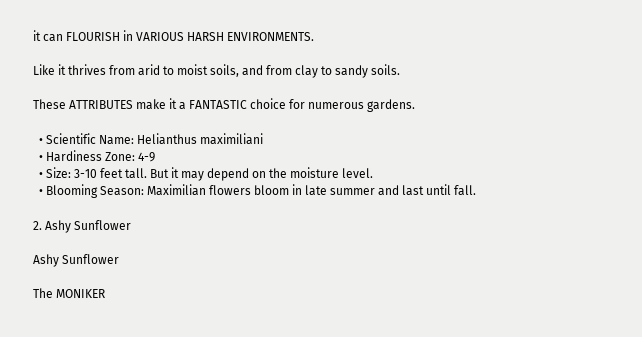it can FLOURISH in VARIOUS HARSH ENVIRONMENTS.

Like it thrives from arid to moist soils, and from clay to sandy soils.

These ATTRIBUTES make it a FANTASTIC choice for numerous gardens.

  • Scientific Name: Helianthus maximiliani
  • Hardiness Zone: 4-9
  • Size: 3-10 feet tall. But it may depend on the moisture level.
  • Blooming Season: Maximilian flowers bloom in late summer and last until fall.

2. Ashy Sunflower

Ashy Sunflower

The MONIKER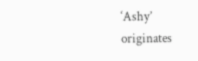‘Ashy’ originates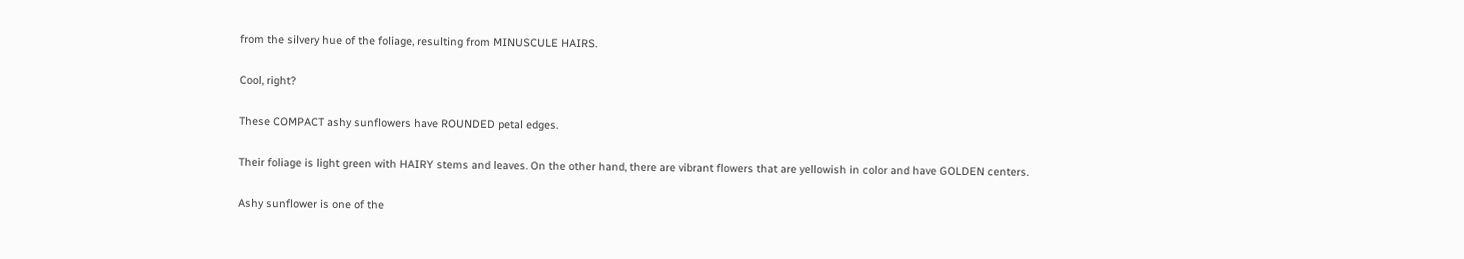from the silvery hue of the foliage, resulting from MINUSCULE HAIRS.

Cool, right?

These COMPACT ashy sunflowers have ROUNDED petal edges.

Their foliage is light green with HAIRY stems and leaves. On the other hand, there are vibrant flowers that are yellowish in color and have GOLDEN centers.

Ashy sunflower is one of the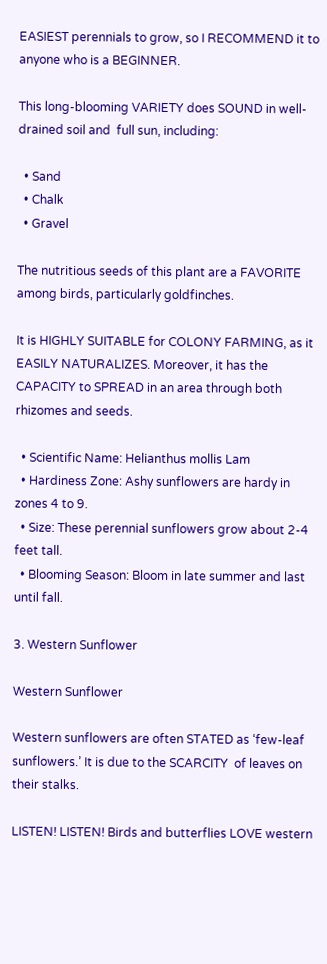EASIEST perennials to grow, so I RECOMMEND it to anyone who is a BEGINNER.

This long-blooming VARIETY does SOUND in well-drained soil and  full sun, including:

  • Sand
  • Chalk
  • Gravel

The nutritious seeds of this plant are a FAVORITE among birds, particularly goldfinches.

It is HIGHLY SUITABLE for COLONY FARMING, as it EASILY NATURALIZES. Moreover, it has the CAPACITY to SPREAD in an area through both rhizomes and seeds.

  • Scientific Name: Helianthus mollis Lam
  • Hardiness Zone: Ashy sunflowers are hardy in zones 4 to 9.
  • Size: These perennial sunflowers grow about 2-4 feet tall.
  • Blooming Season: Bloom in late summer and last until fall.

3. Western Sunflower

Western Sunflower

Western sunflowers are often STATED as ‘few-leaf sunflowers.’ It is due to the SCARCITY  of leaves on their stalks.

LISTEN! LISTEN! Birds and butterflies LOVE western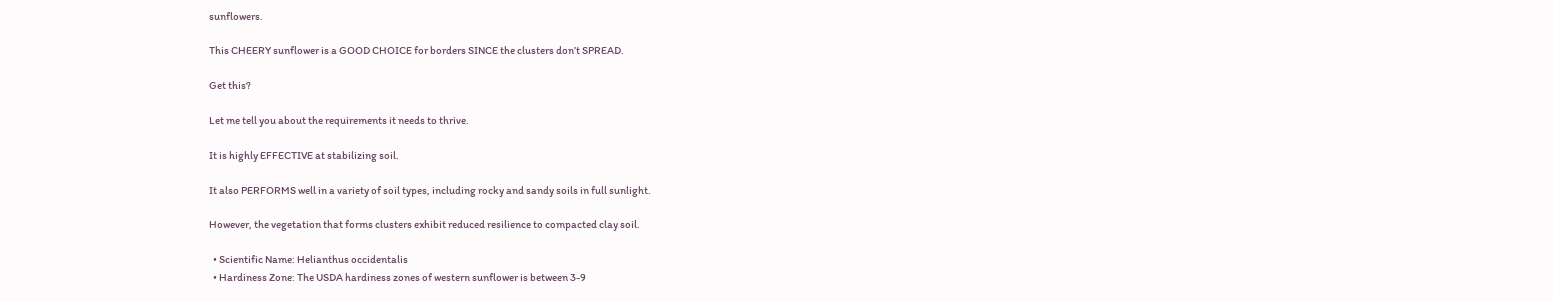sunflowers.

This CHEERY sunflower is a GOOD CHOICE for borders SINCE the clusters don’t SPREAD.

Get this?

Let me tell you about the requirements it needs to thrive.

It is highly EFFECTIVE at stabilizing soil.

It also PERFORMS well in a variety of soil types, including rocky and sandy soils in full sunlight.

However, the vegetation that forms clusters exhibit reduced resilience to compacted clay soil.

  • Scientific Name: Helianthus occidentalis
  • Hardiness Zone: The USDA hardiness zones of western sunflower is between 3-9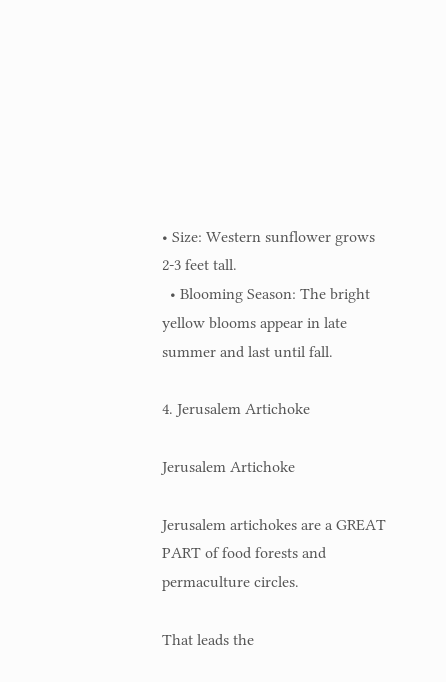• Size: Western sunflower grows 2-3 feet tall.
  • Blooming Season: The bright yellow blooms appear in late summer and last until fall.

4. Jerusalem Artichoke

Jerusalem Artichoke

Jerusalem artichokes are a GREAT PART of food forests and permaculture circles.

That leads the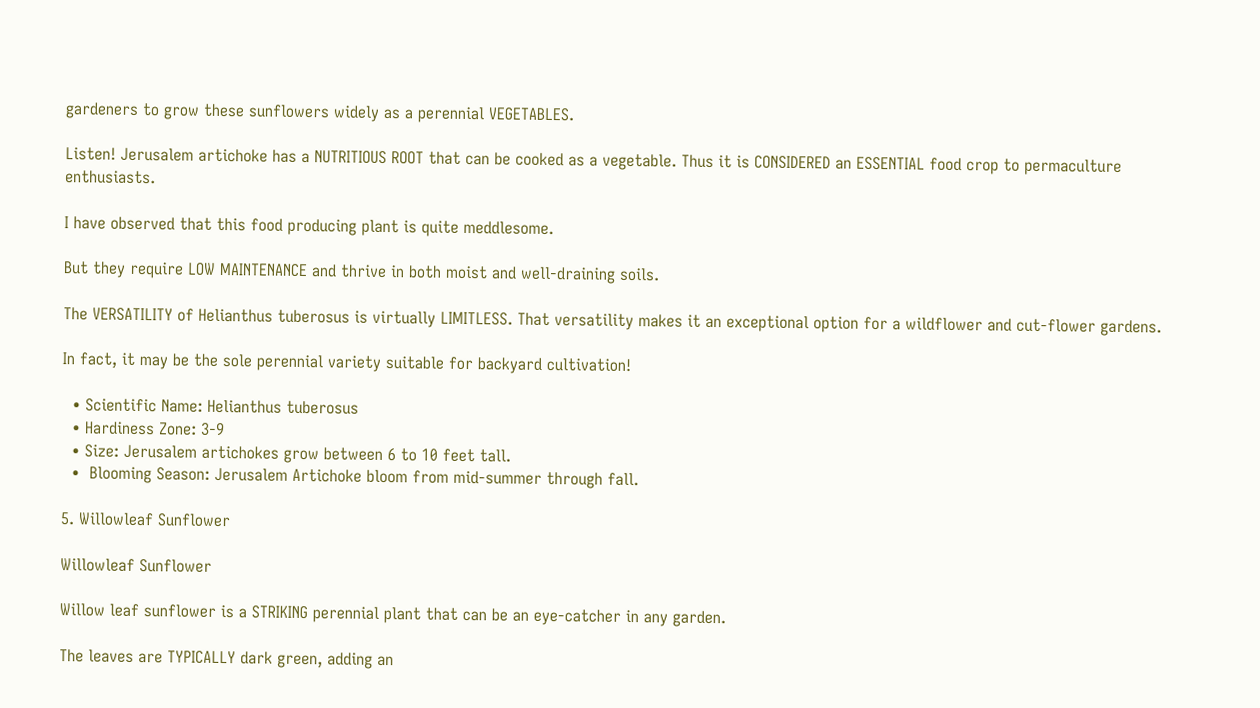gardeners to grow these sunflowers widely as a perennial VEGETABLES.

Listen! Jerusalem artichoke has a NUTRITIOUS ROOT that can be cooked as a vegetable. Thus it is CONSIDERED an ESSENTIAL food crop to permaculture enthusiasts.

I have observed that this food producing plant is quite meddlesome.

But they require LOW MAINTENANCE and thrive in both moist and well-draining soils.

The VERSATILITY of Helianthus tuberosus is virtually LIMITLESS. That versatility makes it an exceptional option for a wildflower and cut-flower gardens.

In fact, it may be the sole perennial variety suitable for backyard cultivation!

  • Scientific Name: Helianthus tuberosus
  • Hardiness Zone: 3-9
  • Size: Jerusalem artichokes grow between 6 to 10 feet tall.
  •  Blooming Season: Jerusalem Artichoke bloom from mid-summer through fall.

5. Willowleaf Sunflower

Willowleaf Sunflower

Willow leaf sunflower is a STRIKING perennial plant that can be an eye-catcher in any garden.

The leaves are TYPICALLY dark green, adding an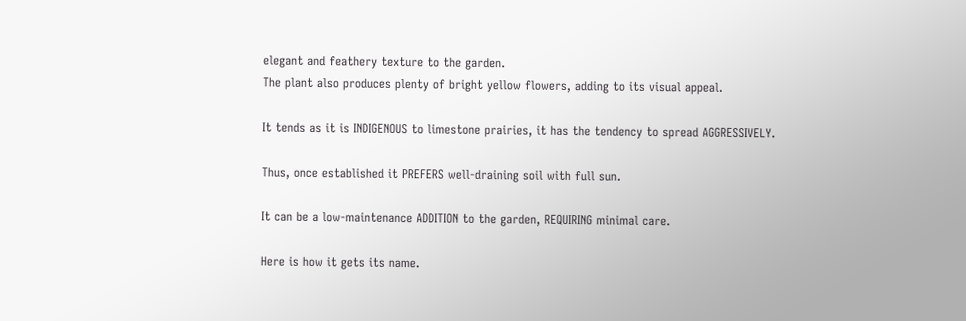elegant and feathery texture to the garden.
The plant also produces plenty of bright yellow flowers, adding to its visual appeal.

It tends as it is INDIGENOUS to limestone prairies, it has the tendency to spread AGGRESSIVELY.

Thus, once established it PREFERS well-draining soil with full sun.

It can be a low-maintenance ADDITION to the garden, REQUIRING minimal care.

Here is how it gets its name.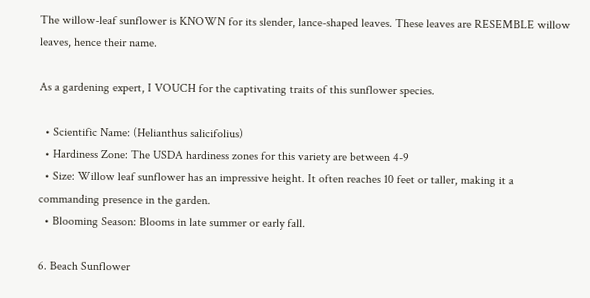The willow-leaf sunflower is KNOWN for its slender, lance-shaped leaves. These leaves are RESEMBLE willow leaves, hence their name.

As a gardening expert, I VOUCH for the captivating traits of this sunflower species.

  • Scientific Name: (Helianthus salicifolius)
  • Hardiness Zone: The USDA hardiness zones for this variety are between 4-9
  • Size: Willow leaf sunflower has an impressive height. It often reaches 10 feet or taller, making it a commanding presence in the garden.
  • Blooming Season: Blooms in late summer or early fall.

6. Beach Sunflower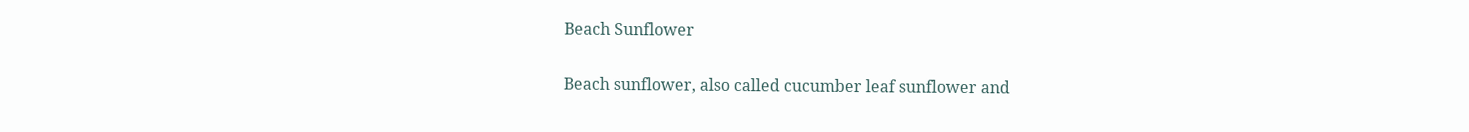Beach Sunflower

Beach sunflower, also called cucumber leaf sunflower and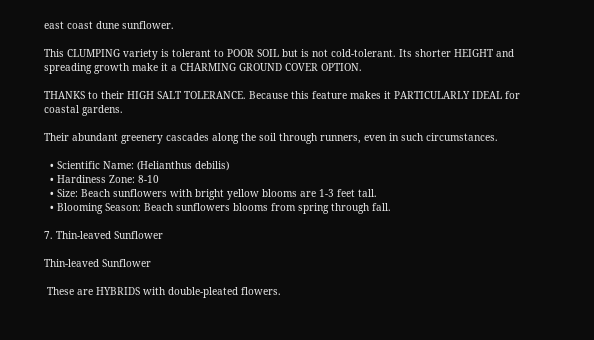east coast dune sunflower.

This CLUMPING variety is tolerant to POOR SOIL but is not cold-tolerant. Its shorter HEIGHT and spreading growth make it a CHARMING GROUND COVER OPTION.

THANKS to their HIGH SALT TOLERANCE. Because this feature makes it PARTICULARLY IDEAL for coastal gardens.

Their abundant greenery cascades along the soil through runners, even in such circumstances.

  • Scientific Name: (Helianthus debilis)
  • Hardiness Zone: 8-10
  • Size: Beach sunflowers with bright yellow blooms are 1-3 feet tall.
  • Blooming Season: Beach sunflowers blooms from spring through fall.

7. Thin-leaved Sunflower

Thin-leaved Sunflower

 These are HYBRIDS with double-pleated flowers.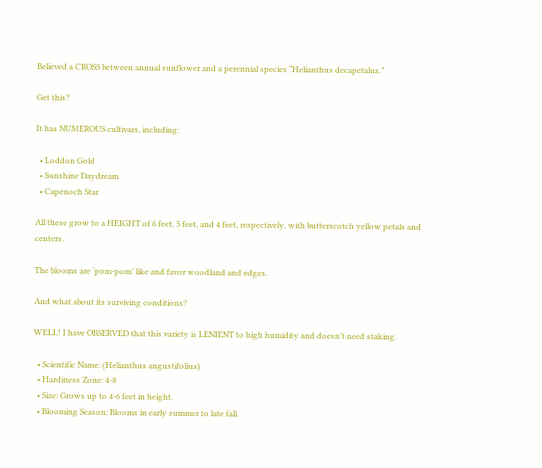Believed a CROSS between annual sunflower and a perennial species “Helianthus decapetalus.”

Get this?

It has NUMEROUS cultivars, including:

  • Loddon Gold
  • Sunshine Daydream
  • Capenoch Star

All these grow to a HEIGHT of 6 feet, 5 feet, and 4 feet, respectively, with butterscotch yellow petals and centers.

The blooms are ‘pom-pom’ like and favor woodland and edges.

And what about its surviving conditions?

WELL! I have OBSERVED that this variety is LENIENT to high humidity and doesn’t need staking.

  • Scientific Name: (Helianthus angustifolius)
  • Hardiness Zone: 4-8
  • Size: Grows up to 4-6 feet in height.
  • Blooming Season: Blooms in early summer to late fall.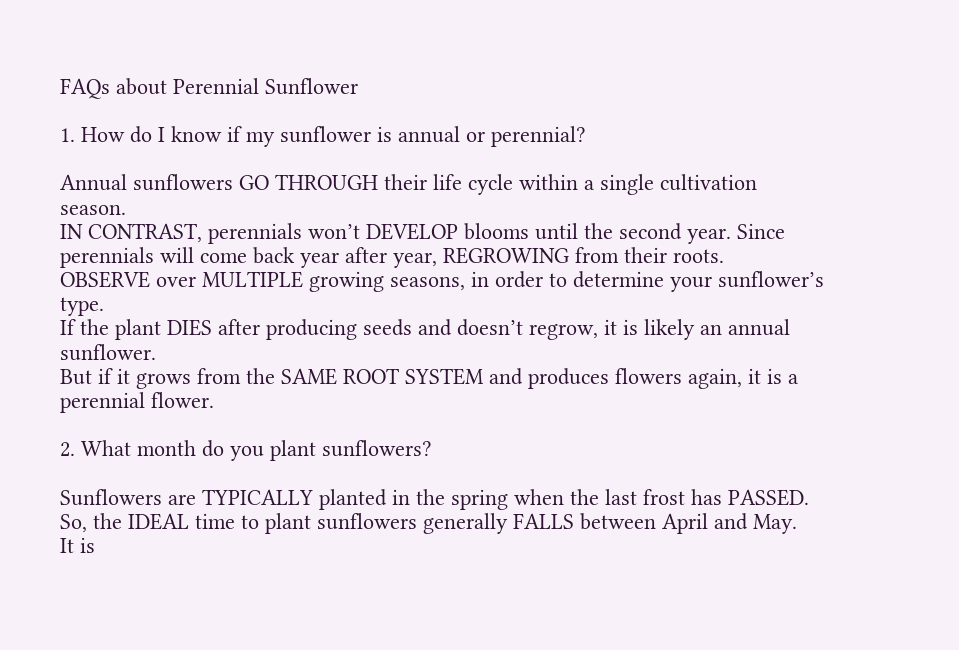FAQs about Perennial Sunflower

1. How do I know if my sunflower is annual or perennial?

Annual sunflowers GO THROUGH their life cycle within a single cultivation season.
IN CONTRAST, perennials won’t DEVELOP blooms until the second year. Since perennials will come back year after year, REGROWING from their roots.
OBSERVE over MULTIPLE growing seasons, in order to determine your sunflower’s type.
If the plant DIES after producing seeds and doesn’t regrow, it is likely an annual sunflower.
But if it grows from the SAME ROOT SYSTEM and produces flowers again, it is a perennial flower.

2. What month do you plant sunflowers?

Sunflowers are TYPICALLY planted in the spring when the last frost has PASSED.
So, the IDEAL time to plant sunflowers generally FALLS between April and May.
It is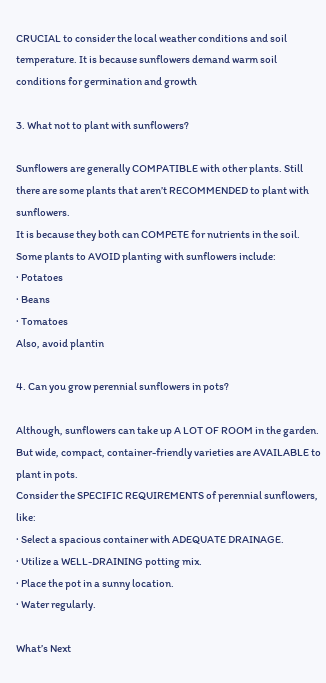CRUCIAL to consider the local weather conditions and soil temperature. It is because sunflowers demand warm soil conditions for germination and growth

3. What not to plant with sunflowers?

Sunflowers are generally COMPATIBLE with other plants. Still there are some plants that aren’t RECOMMENDED to plant with sunflowers.
It is because they both can COMPETE for nutrients in the soil.
Some plants to AVOID planting with sunflowers include:
· Potatoes
· Beans
· Tomatoes
Also, avoid plantin

4. Can you grow perennial sunflowers in pots?

Although, sunflowers can take up A LOT OF ROOM in the garden. But wide, compact, container-friendly varieties are AVAILABLE to plant in pots.
Consider the SPECIFIC REQUIREMENTS of perennial sunflowers, like:
· Select a spacious container with ADEQUATE DRAINAGE.
· Utilize a WELL-DRAINING potting mix.
· Place the pot in a sunny location.
· Water regularly.

What’s Next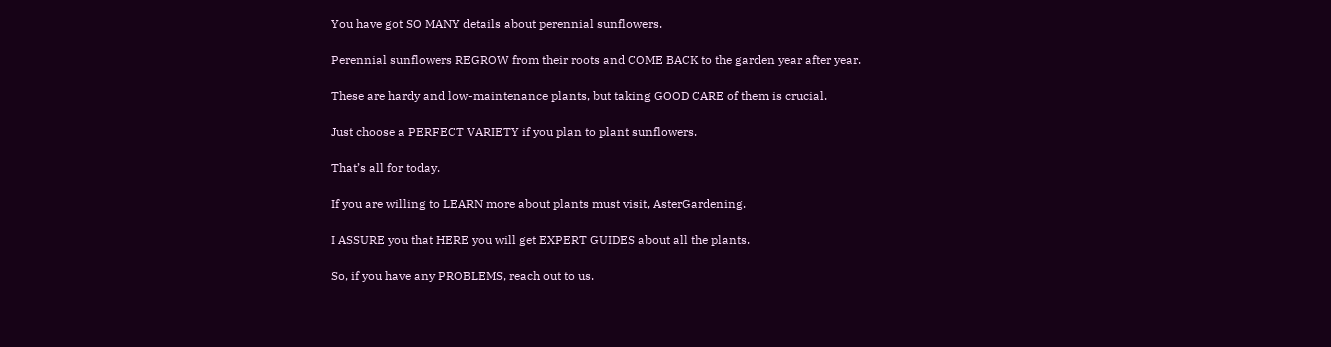You have got SO MANY details about perennial sunflowers.

Perennial sunflowers REGROW from their roots and COME BACK to the garden year after year.

These are hardy and low-maintenance plants, but taking GOOD CARE of them is crucial.

Just choose a PERFECT VARIETY if you plan to plant sunflowers.

That’s all for today.

If you are willing to LEARN more about plants must visit, AsterGardening.

I ASSURE you that HERE you will get EXPERT GUIDES about all the plants.

So, if you have any PROBLEMS, reach out to us.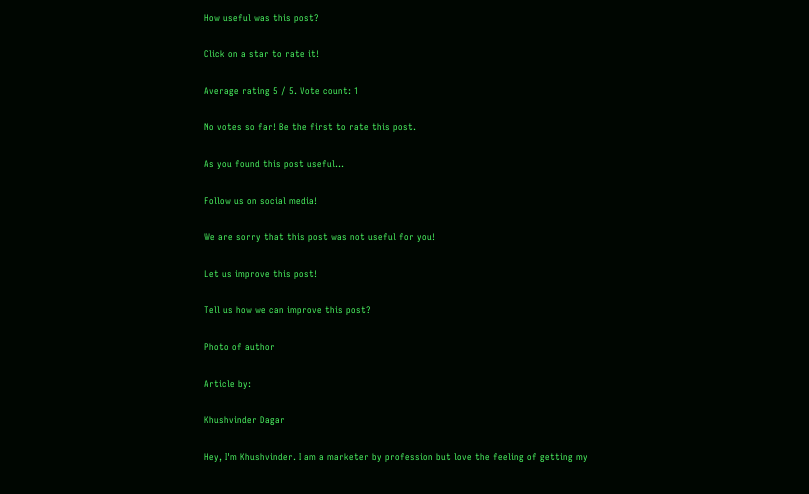How useful was this post?

Click on a star to rate it!

Average rating 5 / 5. Vote count: 1

No votes so far! Be the first to rate this post.

As you found this post useful...

Follow us on social media!

We are sorry that this post was not useful for you!

Let us improve this post!

Tell us how we can improve this post?

Photo of author

Article by:

Khushvinder Dagar

Hey, I'm Khushvinder. I am a marketer by profession but love the feeling of getting my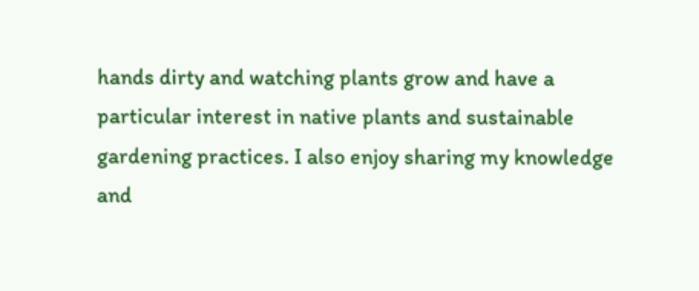hands dirty and watching plants grow and have a particular interest in native plants and sustainable gardening practices. I also enjoy sharing my knowledge and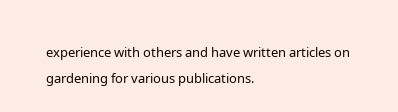experience with others and have written articles on gardening for various publications.